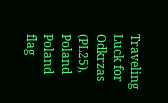Traveling Luck for Odkrzas (PL25), Poland Poland flag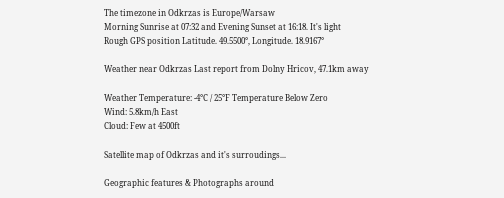The timezone in Odkrzas is Europe/Warsaw
Morning Sunrise at 07:32 and Evening Sunset at 16:18. It's light
Rough GPS position Latitude. 49.5500°, Longitude. 18.9167°

Weather near Odkrzas Last report from Dolny Hricov, 47.1km away

Weather Temperature: -4°C / 25°F Temperature Below Zero
Wind: 5.8km/h East
Cloud: Few at 4500ft

Satellite map of Odkrzas and it's surroudings...

Geographic features & Photographs around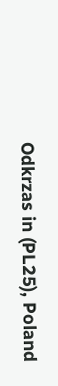Odkrzas in (PL25), Poland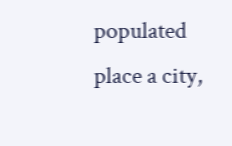populated place a city,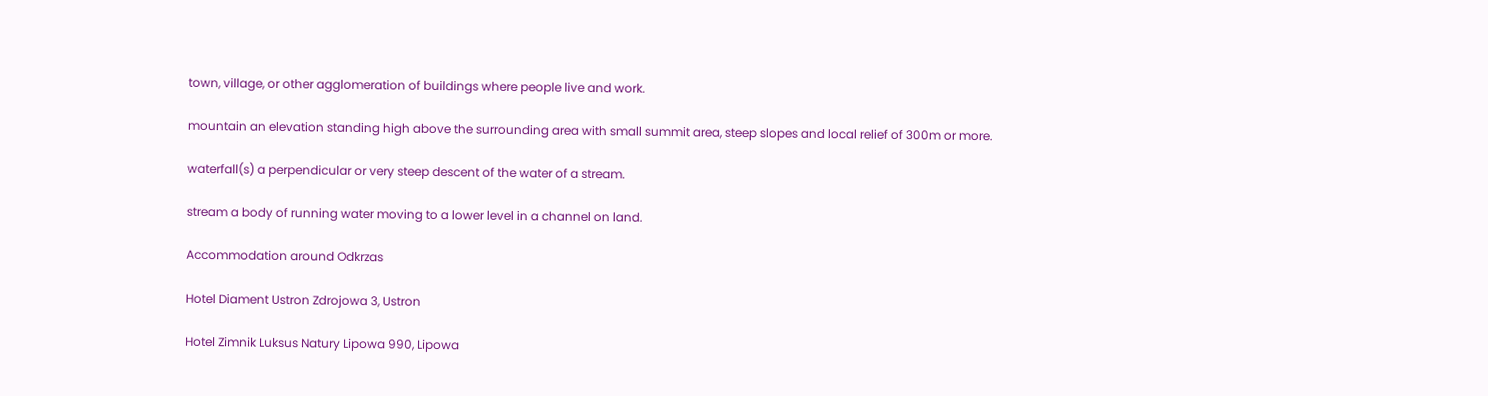town, village, or other agglomeration of buildings where people live and work.

mountain an elevation standing high above the surrounding area with small summit area, steep slopes and local relief of 300m or more.

waterfall(s) a perpendicular or very steep descent of the water of a stream.

stream a body of running water moving to a lower level in a channel on land.

Accommodation around Odkrzas

Hotel Diament Ustron Zdrojowa 3, Ustron

Hotel Zimnik Luksus Natury Lipowa 990, Lipowa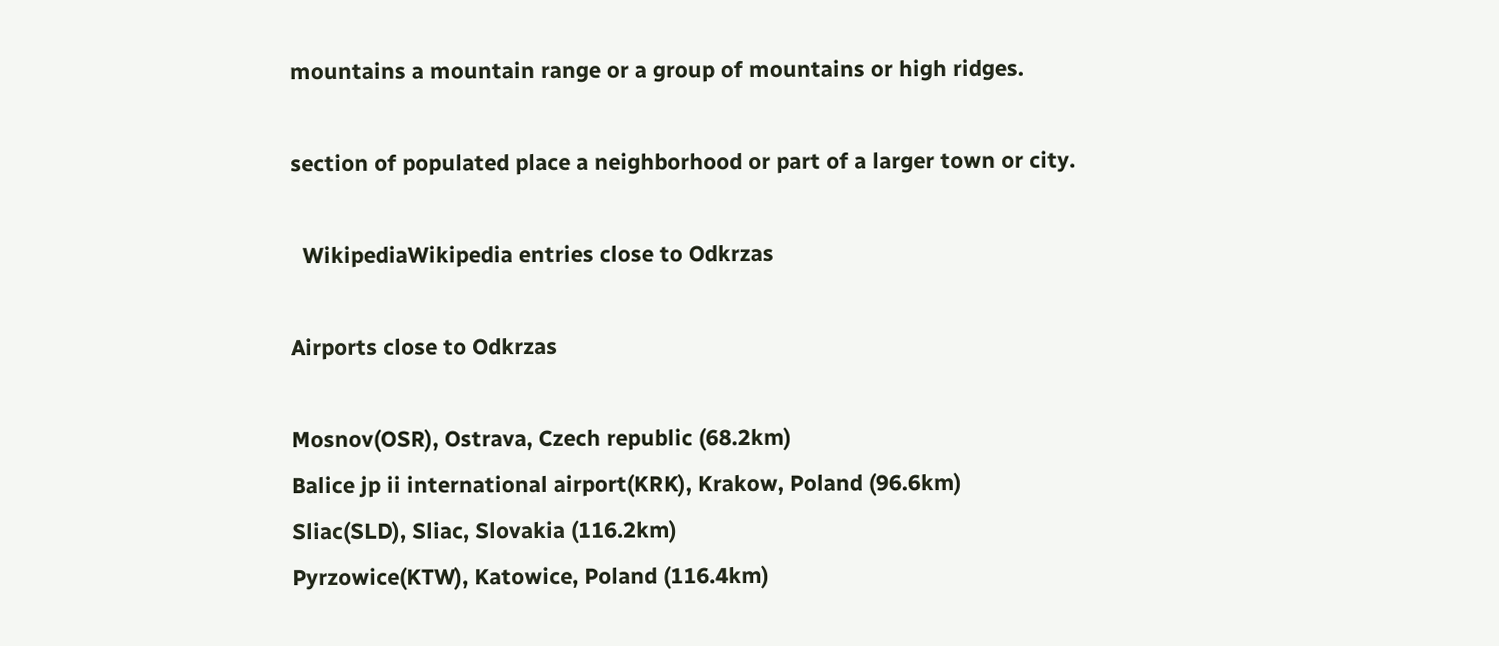mountains a mountain range or a group of mountains or high ridges.

section of populated place a neighborhood or part of a larger town or city.

  WikipediaWikipedia entries close to Odkrzas

Airports close to Odkrzas

Mosnov(OSR), Ostrava, Czech republic (68.2km)
Balice jp ii international airport(KRK), Krakow, Poland (96.6km)
Sliac(SLD), Sliac, Slovakia (116.2km)
Pyrzowice(KTW), Katowice, Poland (116.4km)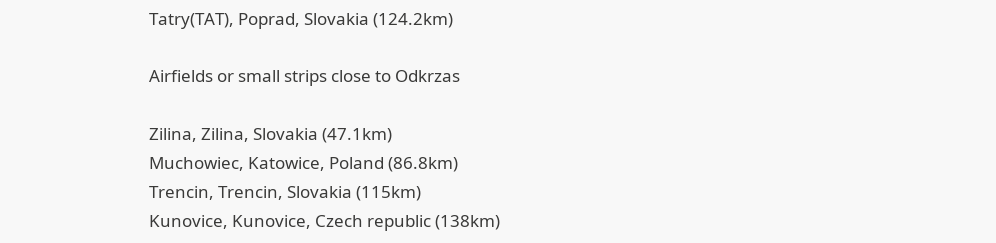Tatry(TAT), Poprad, Slovakia (124.2km)

Airfields or small strips close to Odkrzas

Zilina, Zilina, Slovakia (47.1km)
Muchowiec, Katowice, Poland (86.8km)
Trencin, Trencin, Slovakia (115km)
Kunovice, Kunovice, Czech republic (138km)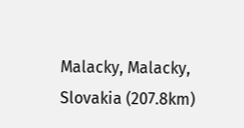Malacky, Malacky, Slovakia (207.8km)